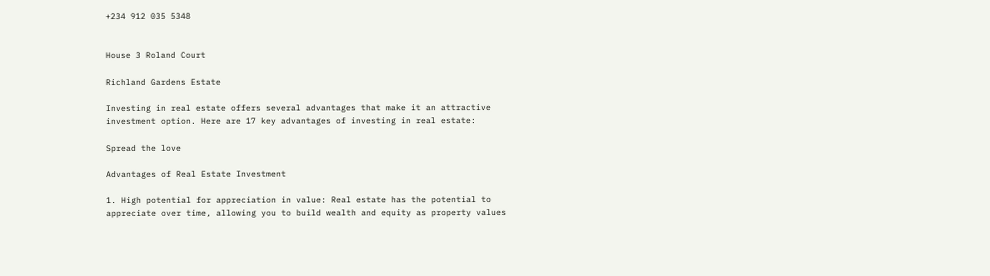+234 912 035 5348


House 3 Roland Court

Richland Gardens Estate

Investing in real estate offers several advantages that make it an attractive investment option. Here are 17 key advantages of investing in real estate:

Spread the love

Advantages of Real Estate Investment

1. High potential for appreciation in value: Real estate has the potential to appreciate over time, allowing you to build wealth and equity as property values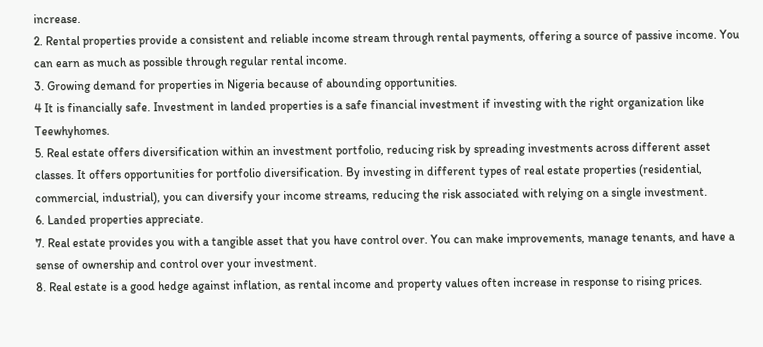increase.
2. Rental properties provide a consistent and reliable income stream through rental payments, offering a source of passive income. You can earn as much as possible through regular rental income.
3. Growing demand for properties in Nigeria because of abounding opportunities.
4 It is financially safe. Investment in landed properties is a safe financial investment if investing with the right organization like Teewhyhomes.
5. Real estate offers diversification within an investment portfolio, reducing risk by spreading investments across different asset classes. It offers opportunities for portfolio diversification. By investing in different types of real estate properties (residential, commercial, industrial), you can diversify your income streams, reducing the risk associated with relying on a single investment.
6. Landed properties appreciate.
7. Real estate provides you with a tangible asset that you have control over. You can make improvements, manage tenants, and have a sense of ownership and control over your investment.
8. Real estate is a good hedge against inflation, as rental income and property values often increase in response to rising prices.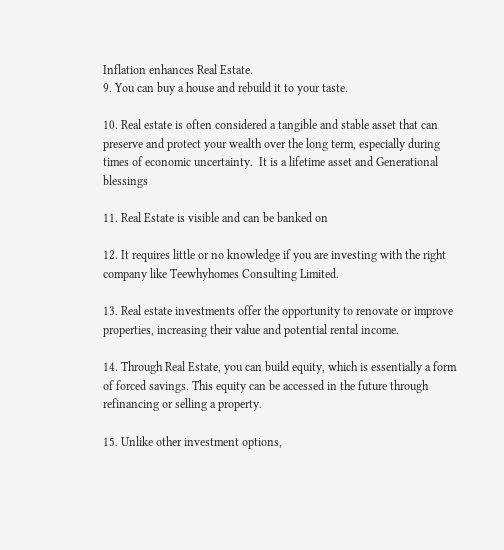Inflation enhances Real Estate.
9. You can buy a house and rebuild it to your taste.

10. Real estate is often considered a tangible and stable asset that can preserve and protect your wealth over the long term, especially during times of economic uncertainty.  It is a lifetime asset and Generational blessings

11. Real Estate is visible and can be banked on

12. It requires little or no knowledge if you are investing with the right company like Teewhyhomes Consulting Limited.

13. Real estate investments offer the opportunity to renovate or improve properties, increasing their value and potential rental income.

14. Through Real Estate, you can build equity, which is essentially a form of forced savings. This equity can be accessed in the future through refinancing or selling a property.

15. Unlike other investment options,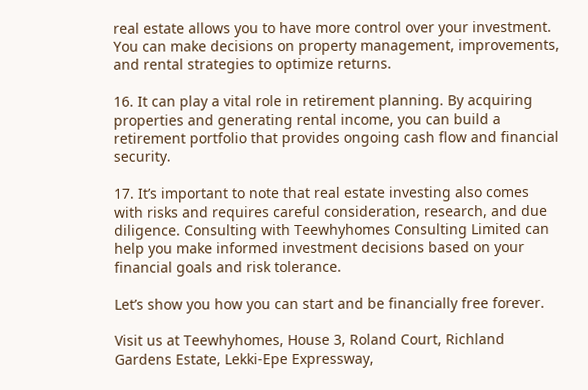real estate allows you to have more control over your investment. You can make decisions on property management, improvements, and rental strategies to optimize returns.

16. It can play a vital role in retirement planning. By acquiring properties and generating rental income, you can build a retirement portfolio that provides ongoing cash flow and financial security.

17. It’s important to note that real estate investing also comes with risks and requires careful consideration, research, and due diligence. Consulting with Teewhyhomes Consulting Limited can help you make informed investment decisions based on your financial goals and risk tolerance.

Let’s show you how you can start and be financially free forever.

Visit us at Teewhyhomes, House 3, Roland Court, Richland Gardens Estate, Lekki-Epe Expressway,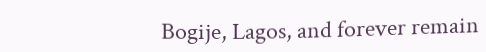Bogije, Lagos, and forever remain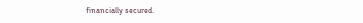financially secured.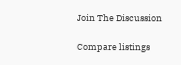Join The Discussion

Compare listings